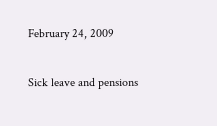February 24, 2009

Sick leave and pensions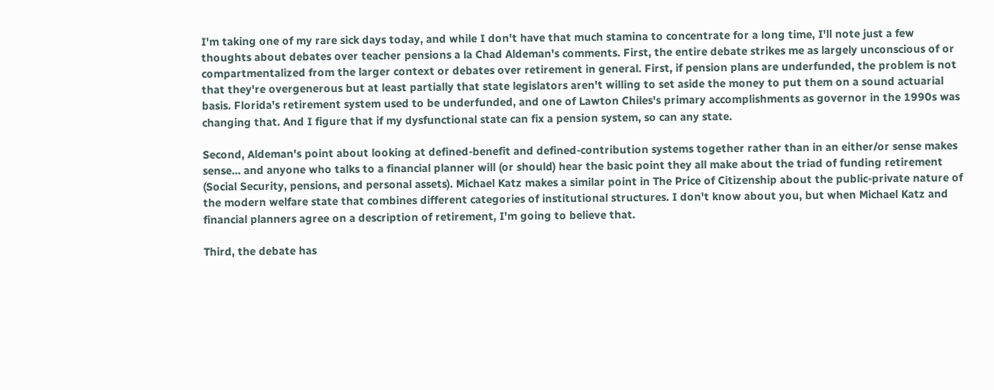I'm taking one of my rare sick days today, and while I don't have that much stamina to concentrate for a long time, I'll note just a few thoughts about debates over teacher pensions a la Chad Aldeman's comments. First, the entire debate strikes me as largely unconscious of or compartmentalized from the larger context or debates over retirement in general. First, if pension plans are underfunded, the problem is not that they're overgenerous but at least partially that state legislators aren't willing to set aside the money to put them on a sound actuarial basis. Florida's retirement system used to be underfunded, and one of Lawton Chiles's primary accomplishments as governor in the 1990s was changing that. And I figure that if my dysfunctional state can fix a pension system, so can any state.

Second, Aldeman's point about looking at defined-benefit and defined-contribution systems together rather than in an either/or sense makes sense... and anyone who talks to a financial planner will (or should) hear the basic point they all make about the triad of funding retirement (Social Security, pensions, and personal assets). Michael Katz makes a similar point in The Price of Citizenship about the public-private nature of the modern welfare state that combines different categories of institutional structures. I don't know about you, but when Michael Katz and financial planners agree on a description of retirement, I'm going to believe that.

Third, the debate has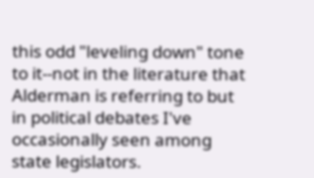this odd "leveling down" tone to it--not in the literature that Alderman is referring to but in political debates I've occasionally seen among state legislators.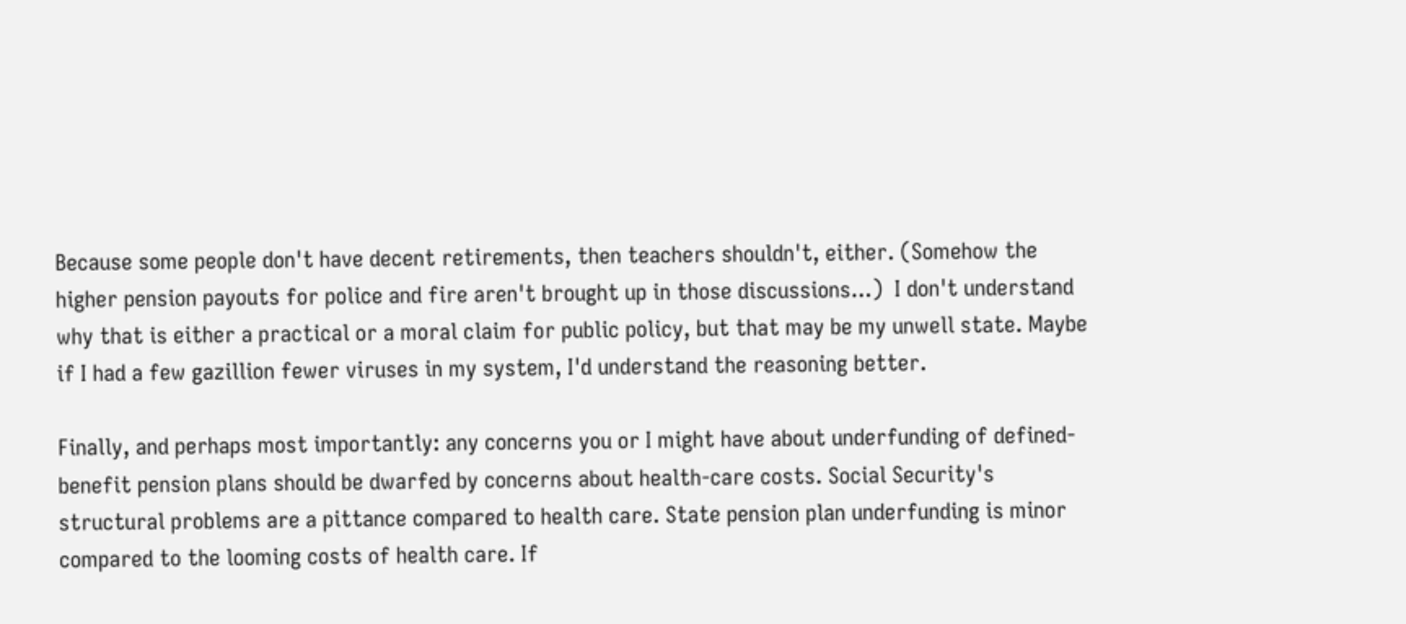Because some people don't have decent retirements, then teachers shouldn't, either. (Somehow the higher pension payouts for police and fire aren't brought up in those discussions...)  I don't understand why that is either a practical or a moral claim for public policy, but that may be my unwell state. Maybe if I had a few gazillion fewer viruses in my system, I'd understand the reasoning better.

Finally, and perhaps most importantly: any concerns you or I might have about underfunding of defined-benefit pension plans should be dwarfed by concerns about health-care costs. Social Security's structural problems are a pittance compared to health care. State pension plan underfunding is minor compared to the looming costs of health care. If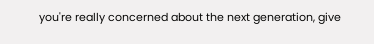you're really concerned about the next generation, give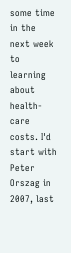some time in the next week to learning about health-care costs. I'd start with Peter Orszag in 2007, last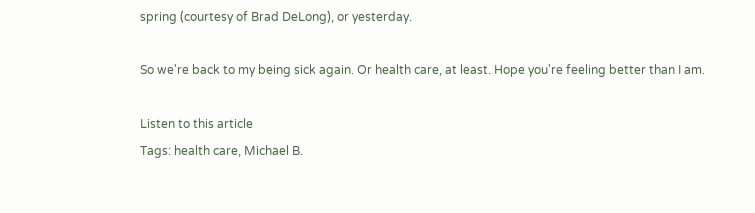spring (courtesy of Brad DeLong), or yesterday.

So we're back to my being sick again. Or health care, at least. Hope you're feeling better than I am.

Listen to this article
Tags: health care, Michael B.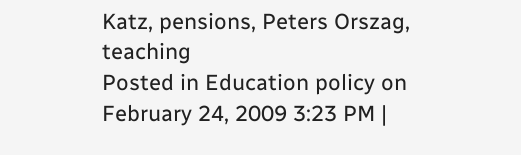Katz, pensions, Peters Orszag, teaching
Posted in Education policy on February 24, 2009 3:23 PM |